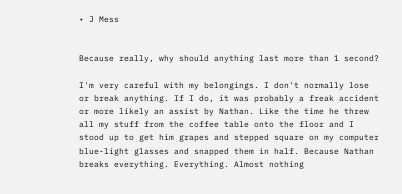• J Mess


Because really, why should anything last more than 1 second?

I'm very careful with my belongings. I don't normally lose or break anything. If I do, it was probably a freak accident or more likely an assist by Nathan. Like the time he threw all my stuff from the coffee table onto the floor and I stood up to get him grapes and stepped square on my computer blue-light glasses and snapped them in half. Because Nathan breaks everything. Everything. Almost nothing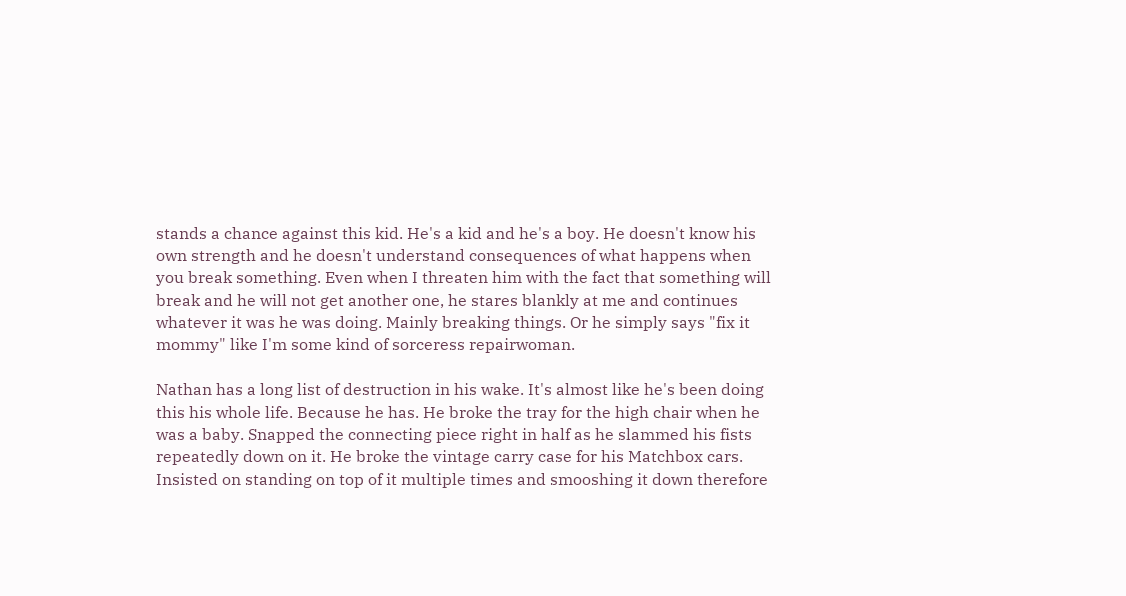stands a chance against this kid. He's a kid and he's a boy. He doesn't know his own strength and he doesn't understand consequences of what happens when you break something. Even when I threaten him with the fact that something will break and he will not get another one, he stares blankly at me and continues whatever it was he was doing. Mainly breaking things. Or he simply says "fix it mommy" like I'm some kind of sorceress repairwoman.

Nathan has a long list of destruction in his wake. It's almost like he's been doing this his whole life. Because he has. He broke the tray for the high chair when he was a baby. Snapped the connecting piece right in half as he slammed his fists repeatedly down on it. He broke the vintage carry case for his Matchbox cars. Insisted on standing on top of it multiple times and smooshing it down therefore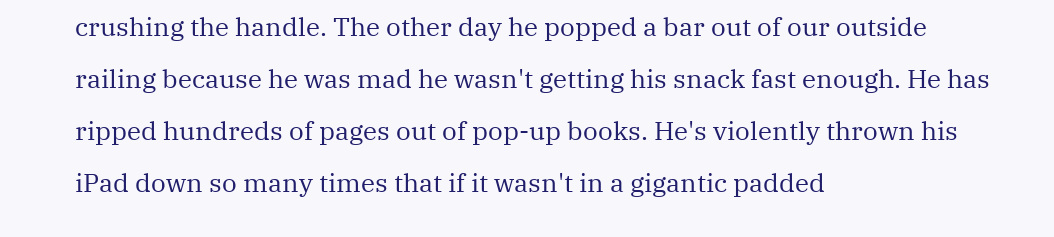crushing the handle. The other day he popped a bar out of our outside railing because he was mad he wasn't getting his snack fast enough. He has ripped hundreds of pages out of pop-up books. He's violently thrown his iPad down so many times that if it wasn't in a gigantic padded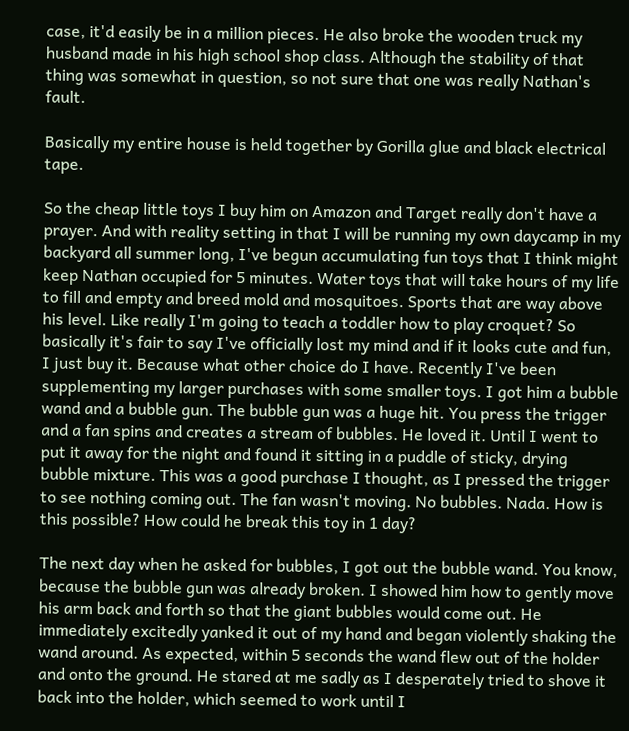case, it'd easily be in a million pieces. He also broke the wooden truck my husband made in his high school shop class. Although the stability of that thing was somewhat in question, so not sure that one was really Nathan's fault.

Basically my entire house is held together by Gorilla glue and black electrical tape.

So the cheap little toys I buy him on Amazon and Target really don't have a prayer. And with reality setting in that I will be running my own daycamp in my backyard all summer long, I've begun accumulating fun toys that I think might keep Nathan occupied for 5 minutes. Water toys that will take hours of my life to fill and empty and breed mold and mosquitoes. Sports that are way above his level. Like really I'm going to teach a toddler how to play croquet? So basically it's fair to say I've officially lost my mind and if it looks cute and fun, I just buy it. Because what other choice do I have. Recently I've been supplementing my larger purchases with some smaller toys. I got him a bubble wand and a bubble gun. The bubble gun was a huge hit. You press the trigger and a fan spins and creates a stream of bubbles. He loved it. Until I went to put it away for the night and found it sitting in a puddle of sticky, drying bubble mixture. This was a good purchase I thought, as I pressed the trigger to see nothing coming out. The fan wasn't moving. No bubbles. Nada. How is this possible? How could he break this toy in 1 day?

The next day when he asked for bubbles, I got out the bubble wand. You know, because the bubble gun was already broken. I showed him how to gently move his arm back and forth so that the giant bubbles would come out. He immediately excitedly yanked it out of my hand and began violently shaking the wand around. As expected, within 5 seconds the wand flew out of the holder and onto the ground. He stared at me sadly as I desperately tried to shove it back into the holder, which seemed to work until I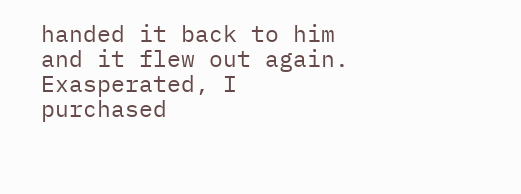handed it back to him and it flew out again. Exasperated, I purchased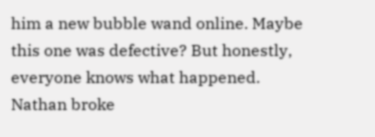him a new bubble wand online. Maybe this one was defective? But honestly, everyone knows what happened. Nathan broke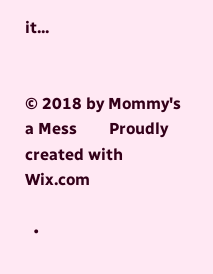it...


© 2018 by Mommy's a Mess        Proudly created with Wix.com

  •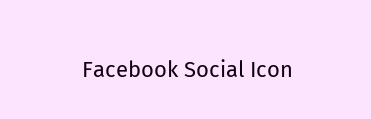Facebook Social Icon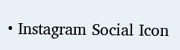• Instagram Social Icon